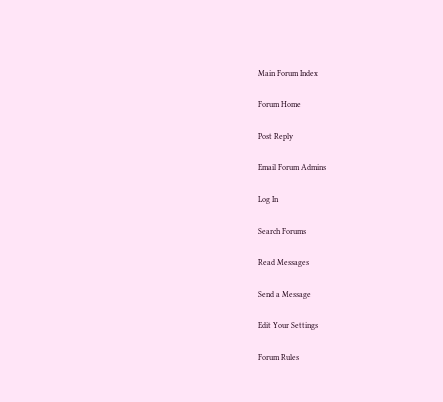Main Forum Index

Forum Home

Post Reply

Email Forum Admins

Log In

Search Forums

Read Messages

Send a Message

Edit Your Settings

Forum Rules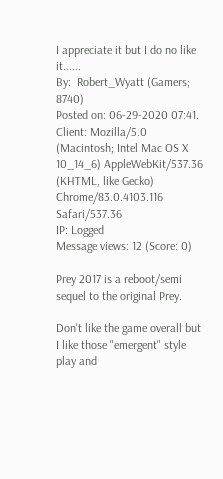I appreciate it but I do no like it......
By:  Robert_Wyatt (Gamers; 8740)
Posted on: 06-29-2020 07:41.
Client: Mozilla/5.0 (Macintosh; Intel Mac OS X 10_14_6) AppleWebKit/537.36 (KHTML, like Gecko) Chrome/83.0.4103.116 Safari/537.36
IP: Logged
Message views: 12 (Score: 0)

Prey 2017 is a reboot/semi sequel to the original Prey.

Don't like the game overall but I like those "emergent" style play and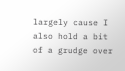largely cause I also hold a bit of a grudge over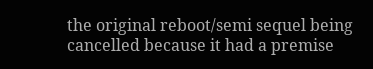the original reboot/semi sequel being cancelled because it had a premise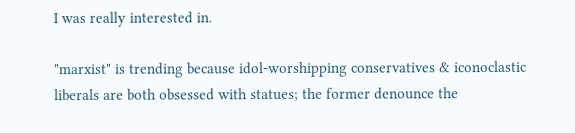I was really interested in.

"marxist" is trending because idol-worshipping conservatives & iconoclastic liberals are both obsessed with statues; the former denounce the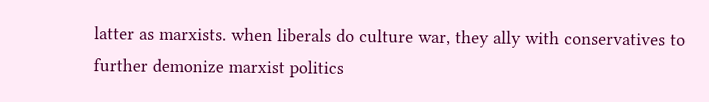latter as marxists. when liberals do culture war, they ally with conservatives to further demonize marxist politics